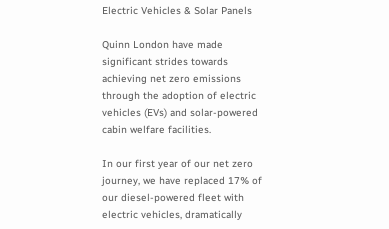Electric Vehicles & Solar Panels

Quinn London have made significant strides towards achieving net zero emissions through the adoption of electric vehicles (EVs) and solar-powered cabin welfare facilities.

In our first year of our net zero journey, we have replaced 17% of our diesel-powered fleet with electric vehicles, dramatically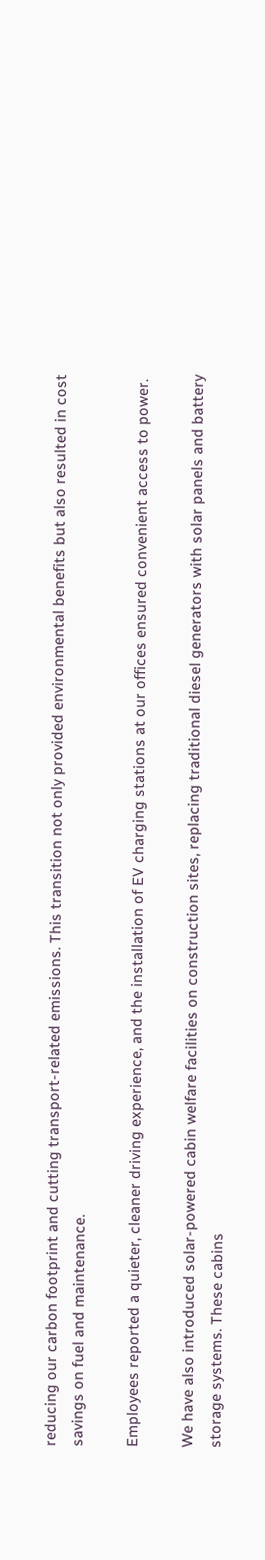reducing our carbon footprint and cutting transport-related emissions. This transition not only provided environmental benefits but also resulted in cost savings on fuel and maintenance.

Employees reported a quieter, cleaner driving experience, and the installation of EV charging stations at our offices ensured convenient access to power.

We have also introduced solar-powered cabin welfare facilities on construction sites, replacing traditional diesel generators with solar panels and battery storage systems. These cabins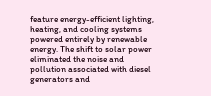feature energy-efficient lighting, heating, and cooling systems powered entirely by renewable energy. The shift to solar power eliminated the noise and pollution associated with diesel generators and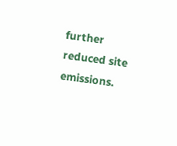further reduced site emissions.